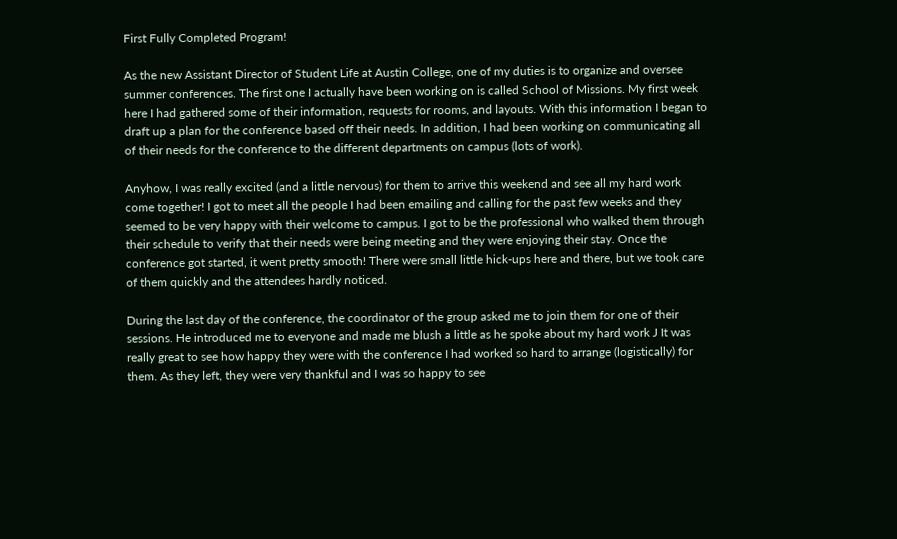First Fully Completed Program!

As the new Assistant Director of Student Life at Austin College, one of my duties is to organize and oversee summer conferences. The first one I actually have been working on is called School of Missions. My first week here I had gathered some of their information, requests for rooms, and layouts. With this information I began to draft up a plan for the conference based off their needs. In addition, I had been working on communicating all of their needs for the conference to the different departments on campus (lots of work).

Anyhow, I was really excited (and a little nervous) for them to arrive this weekend and see all my hard work come together! I got to meet all the people I had been emailing and calling for the past few weeks and they seemed to be very happy with their welcome to campus. I got to be the professional who walked them through their schedule to verify that their needs were being meeting and they were enjoying their stay. Once the conference got started, it went pretty smooth! There were small little hick-ups here and there, but we took care of them quickly and the attendees hardly noticed.

During the last day of the conference, the coordinator of the group asked me to join them for one of their sessions. He introduced me to everyone and made me blush a little as he spoke about my hard work J It was really great to see how happy they were with the conference I had worked so hard to arrange (logistically) for them. As they left, they were very thankful and I was so happy to see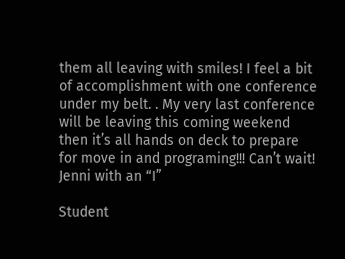them all leaving with smiles! I feel a bit of accomplishment with one conference under my belt. . My very last conference will be leaving this coming weekend then it’s all hands on deck to prepare for move in and programing!!! Can’t wait!
Jenni with an “I”

Student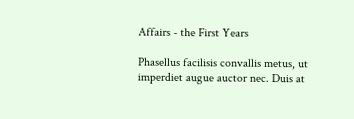Affairs - the First Years

Phasellus facilisis convallis metus, ut imperdiet augue auctor nec. Duis at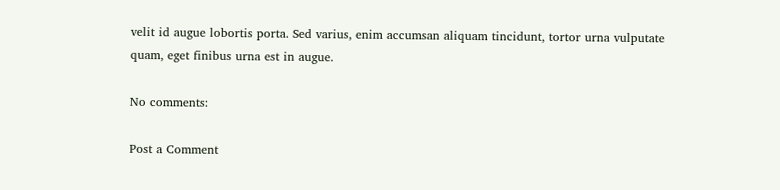velit id augue lobortis porta. Sed varius, enim accumsan aliquam tincidunt, tortor urna vulputate quam, eget finibus urna est in augue.

No comments:

Post a Comment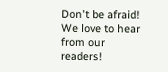Don't be afraid! We love to hear from our readers!